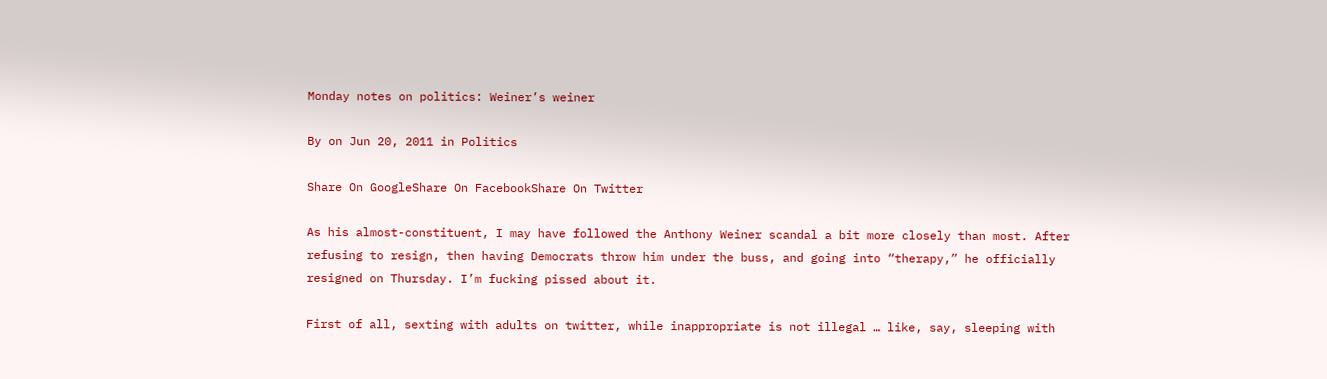Monday notes on politics: Weiner’s weiner

By on Jun 20, 2011 in Politics

Share On GoogleShare On FacebookShare On Twitter

As his almost-constituent, I may have followed the Anthony Weiner scandal a bit more closely than most. After refusing to resign, then having Democrats throw him under the buss, and going into “therapy,” he officially resigned on Thursday. I’m fucking pissed about it.

First of all, sexting with adults on twitter, while inappropriate is not illegal … like, say, sleeping with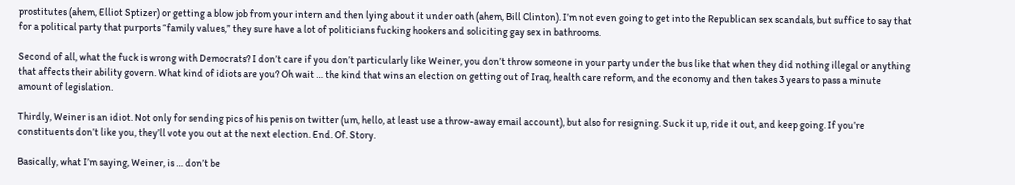prostitutes (ahem, Elliot Sptizer) or getting a blow job from your intern and then lying about it under oath (ahem, Bill Clinton). I’m not even going to get into the Republican sex scandals, but suffice to say that for a political party that purports “family values,” they sure have a lot of politicians fucking hookers and soliciting gay sex in bathrooms.

Second of all, what the fuck is wrong with Democrats? I don’t care if you don’t particularly like Weiner, you don’t throw someone in your party under the bus like that when they did nothing illegal or anything that affects their ability govern. What kind of idiots are you? Oh wait … the kind that wins an election on getting out of Iraq, health care reform, and the economy and then takes 3 years to pass a minute amount of legislation.

Thirdly, Weiner is an idiot. Not only for sending pics of his penis on twitter (um, hello, at least use a throw-away email account), but also for resigning. Suck it up, ride it out, and keep going. If you’re constituents don’t like you, they’ll vote you out at the next election. End. Of. Story.

Basically, what I’m saying, Weiner, is … don’t be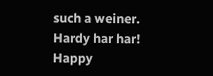such a weiner. Hardy har har! Happy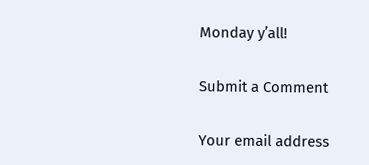Monday y’all!

Submit a Comment

Your email address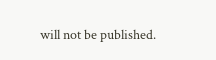will not be published.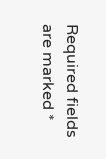Required fields are marked *